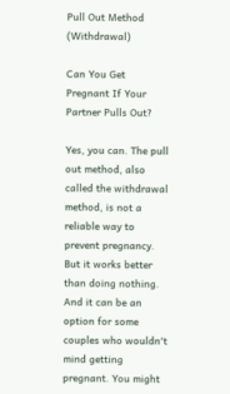Pull Out Method (Withdrawal)

Can You Get Pregnant If Your Partner Pulls Out?

Yes, you can. The pull out method, also called the withdrawal method, is not a reliable way to prevent pregnancy. But it works better than doing nothing. And it can be an option for some couples who wouldn't mind getting pregnant. You might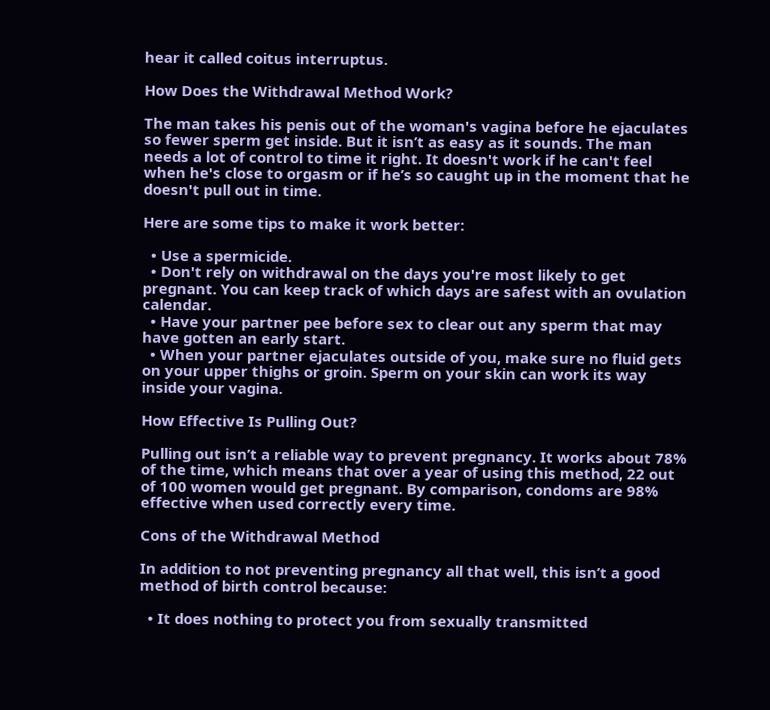hear it called coitus interruptus.

How Does the Withdrawal Method Work?

The man takes his penis out of the woman's vagina before he ejaculates so fewer sperm get inside. But it isn’t as easy as it sounds. The man needs a lot of control to time it right. It doesn't work if he can't feel when he's close to orgasm or if he’s so caught up in the moment that he doesn't pull out in time.

Here are some tips to make it work better:

  • Use a spermicide.
  • Don't rely on withdrawal on the days you're most likely to get pregnant. You can keep track of which days are safest with an ovulation calendar.
  • Have your partner pee before sex to clear out any sperm that may have gotten an early start.
  • When your partner ejaculates outside of you, make sure no fluid gets on your upper thighs or groin. Sperm on your skin can work its way inside your vagina.

How Effective Is Pulling Out?

Pulling out isn’t a reliable way to prevent pregnancy. It works about 78% of the time, which means that over a year of using this method, 22 out of 100 women would get pregnant. By comparison, condoms are 98% effective when used correctly every time.

Cons of the Withdrawal Method

In addition to not preventing pregnancy all that well, this isn’t a good method of birth control because:

  • It does nothing to protect you from sexually transmitted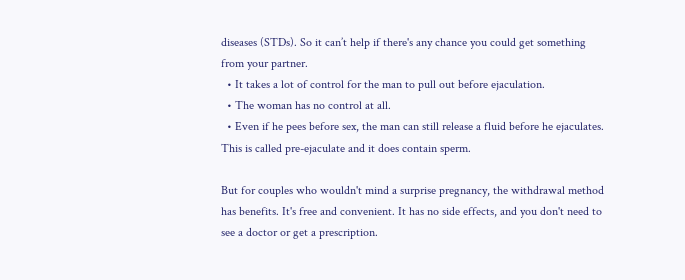diseases (STDs). So it can’t help if there's any chance you could get something from your partner.
  • It takes a lot of control for the man to pull out before ejaculation.
  • The woman has no control at all.
  • Even if he pees before sex, the man can still release a fluid before he ejaculates. This is called pre-ejaculate and it does contain sperm.

But for couples who wouldn't mind a surprise pregnancy, the withdrawal method has benefits. It's free and convenient. It has no side effects, and you don't need to see a doctor or get a prescription.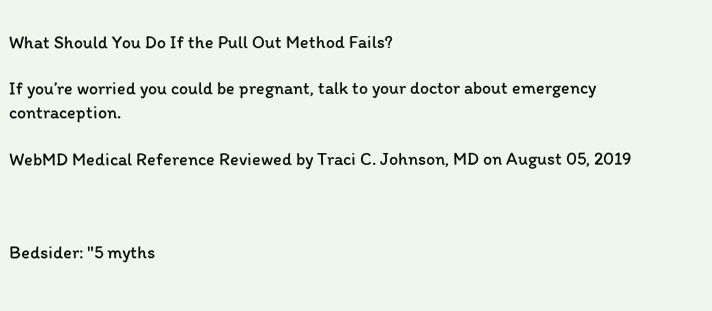What Should You Do If the Pull Out Method Fails?

If you’re worried you could be pregnant, talk to your doctor about emergency contraception.

WebMD Medical Reference Reviewed by Traci C. Johnson, MD on August 05, 2019



Bedsider: "5 myths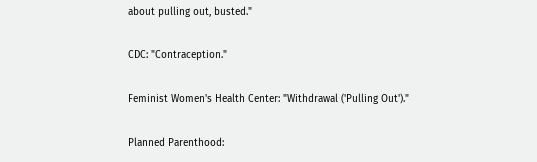about pulling out, busted."

CDC: "Contraception."

Feminist Women's Health Center: "Withdrawal ('Pulling Out')."

Planned Parenthood: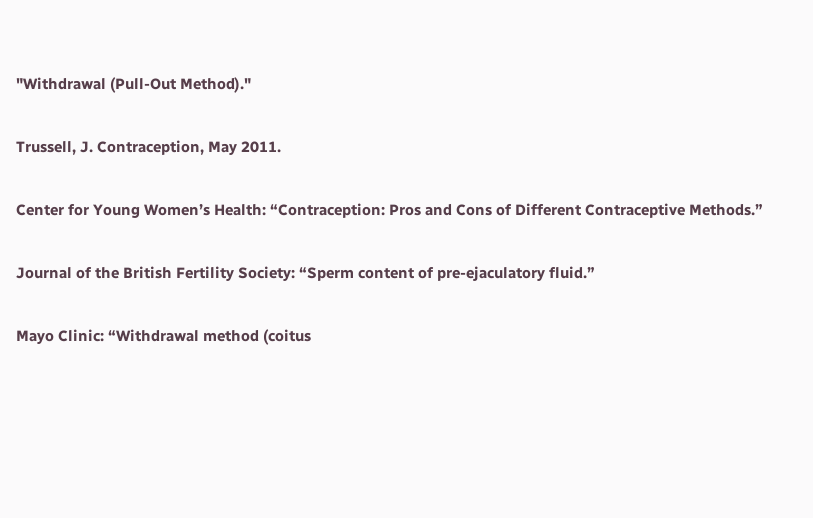"Withdrawal (Pull-Out Method)."

Trussell, J. Contraception, May 2011.

Center for Young Women’s Health: “Contraception: Pros and Cons of Different Contraceptive Methods.”

Journal of the British Fertility Society: “Sperm content of pre-ejaculatory fluid.”

Mayo Clinic: “Withdrawal method (coitus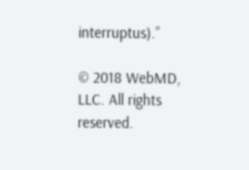interruptus).”

© 2018 WebMD, LLC. All rights reserved.